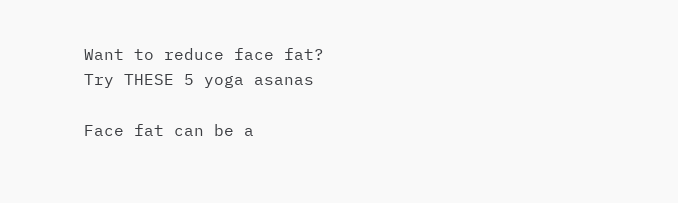Want to reduce face fat? Try THESE 5 yoga asanas

Face fat can be a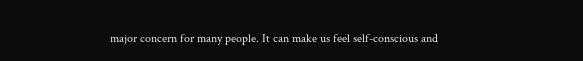major concern for many people. It can make us feel self-conscious and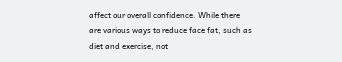affect our overall confidence. While there are various ways to reduce face fat, such as diet and exercise, not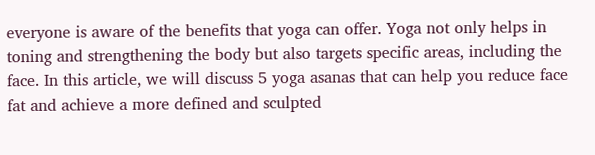everyone is aware of the benefits that yoga can offer. Yoga not only helps in toning and strengthening the body but also targets specific areas, including the face. In this article, we will discuss 5 yoga asanas that can help you reduce face fat and achieve a more defined and sculpted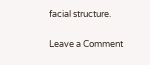facial structure.

Leave a Comment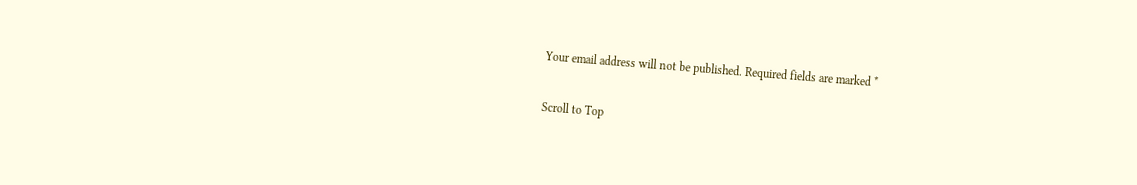Your email address will not be published. Required fields are marked *

Scroll to Top